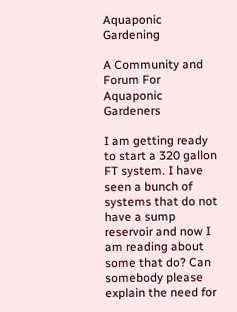Aquaponic Gardening

A Community and Forum For Aquaponic Gardeners

I am getting ready to start a 320 gallon FT system. I have seen a bunch of systems that do not have a sump reservoir and now I am reading about some that do? Can somebody please explain the need for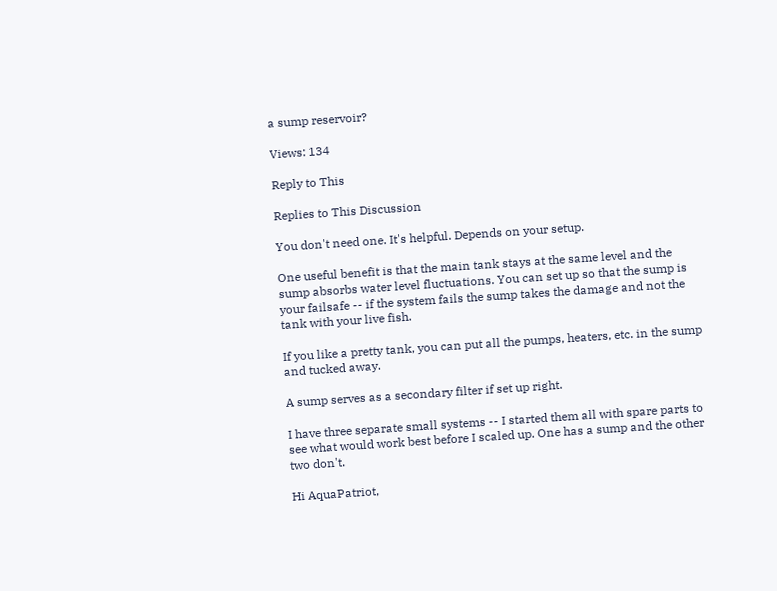a sump reservoir?

Views: 134

Reply to This

Replies to This Discussion

You don't need one. It's helpful. Depends on your setup.

One useful benefit is that the main tank stays at the same level and the sump absorbs water level fluctuations. You can set up so that the sump is your failsafe -- if the system fails the sump takes the damage and not the tank with your live fish.

If you like a pretty tank, you can put all the pumps, heaters, etc. in the sump and tucked away.

A sump serves as a secondary filter if set up right.

I have three separate small systems -- I started them all with spare parts to see what would work best before I scaled up. One has a sump and the other two don't.

Hi AquaPatriot,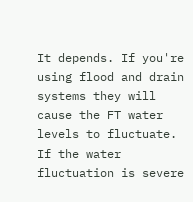It depends. If you're using flood and drain systems they will cause the FT water levels to fluctuate. If the water fluctuation is severe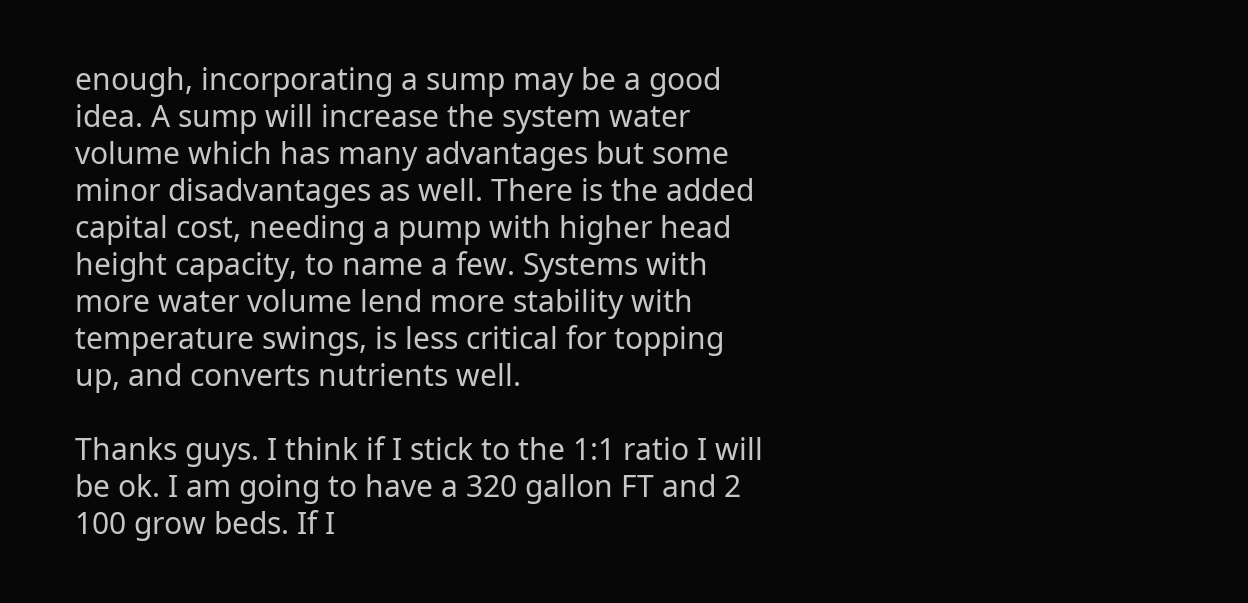enough, incorporating a sump may be a good idea. A sump will increase the system water volume which has many advantages but some minor disadvantages as well. There is the added capital cost, needing a pump with higher head height capacity, to name a few. Systems with more water volume lend more stability with temperature swings, is less critical for topping up, and converts nutrients well.

Thanks guys. I think if I stick to the 1:1 ratio I will be ok. I am going to have a 320 gallon FT and 2 100 grow beds. If I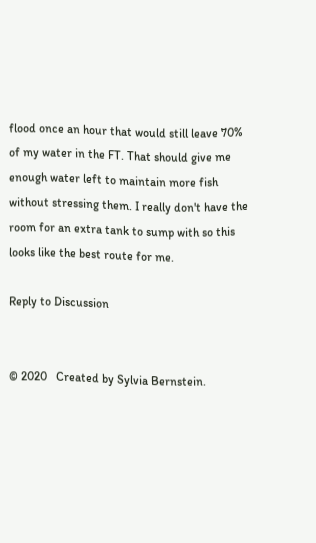flood once an hour that would still leave 70% of my water in the FT. That should give me enough water left to maintain more fish without stressing them. I really don't have the room for an extra tank to sump with so this looks like the best route for me.

Reply to Discussion


© 2020   Created by Sylvia Bernstein.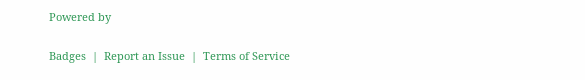Powered by

Badges  |  Report an Issue  |  Terms of Service